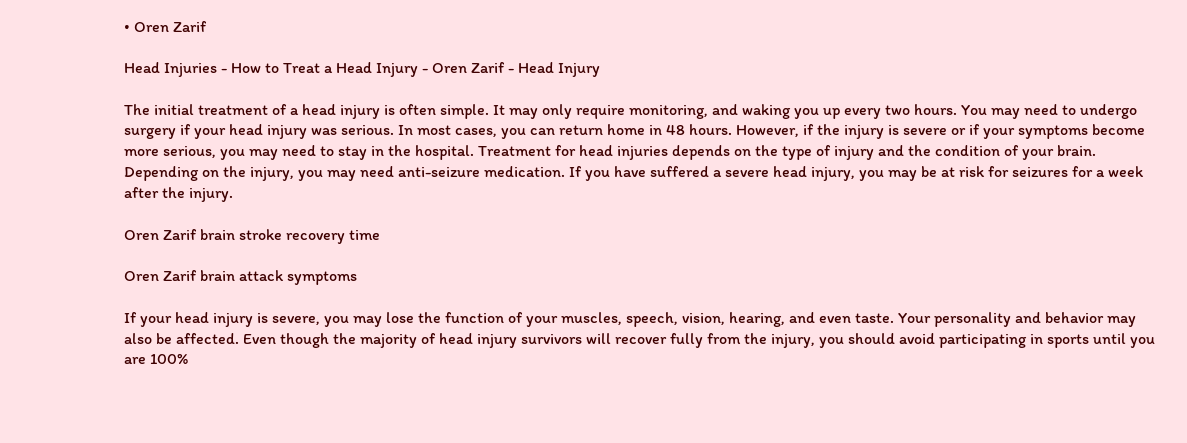• Oren Zarif

Head Injuries - How to Treat a Head Injury - Oren Zarif - Head Injury

The initial treatment of a head injury is often simple. It may only require monitoring, and waking you up every two hours. You may need to undergo surgery if your head injury was serious. In most cases, you can return home in 48 hours. However, if the injury is severe or if your symptoms become more serious, you may need to stay in the hospital. Treatment for head injuries depends on the type of injury and the condition of your brain. Depending on the injury, you may need anti-seizure medication. If you have suffered a severe head injury, you may be at risk for seizures for a week after the injury.

Oren Zarif brain stroke recovery time

Oren Zarif brain attack symptoms

If your head injury is severe, you may lose the function of your muscles, speech, vision, hearing, and even taste. Your personality and behavior may also be affected. Even though the majority of head injury survivors will recover fully from the injury, you should avoid participating in sports until you are 100%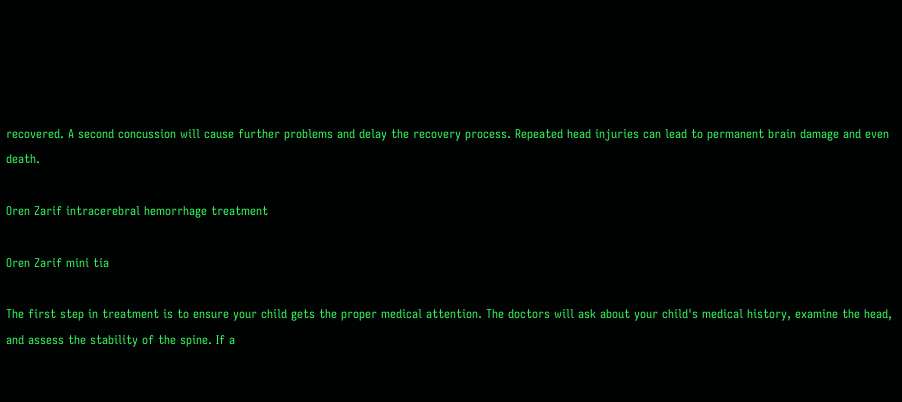recovered. A second concussion will cause further problems and delay the recovery process. Repeated head injuries can lead to permanent brain damage and even death.

Oren Zarif intracerebral hemorrhage treatment

Oren Zarif mini tia

The first step in treatment is to ensure your child gets the proper medical attention. The doctors will ask about your child's medical history, examine the head, and assess the stability of the spine. If a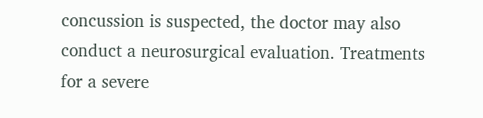concussion is suspected, the doctor may also conduct a neurosurgical evaluation. Treatments for a severe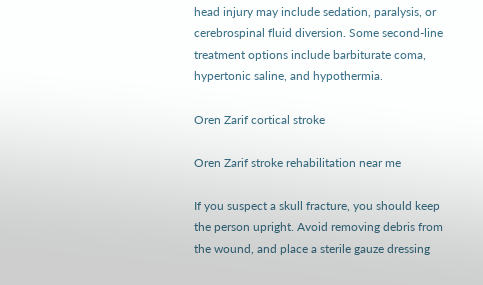head injury may include sedation, paralysis, or cerebrospinal fluid diversion. Some second-line treatment options include barbiturate coma, hypertonic saline, and hypothermia.

Oren Zarif cortical stroke

Oren Zarif stroke rehabilitation near me

If you suspect a skull fracture, you should keep the person upright. Avoid removing debris from the wound, and place a sterile gauze dressing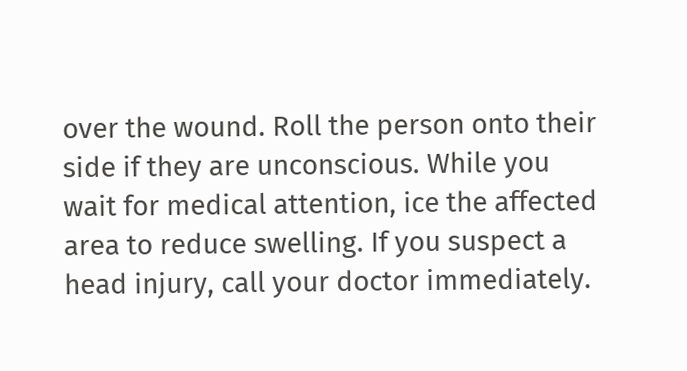over the wound. Roll the person onto their side if they are unconscious. While you wait for medical attention, ice the affected area to reduce swelling. If you suspect a head injury, call your doctor immediately.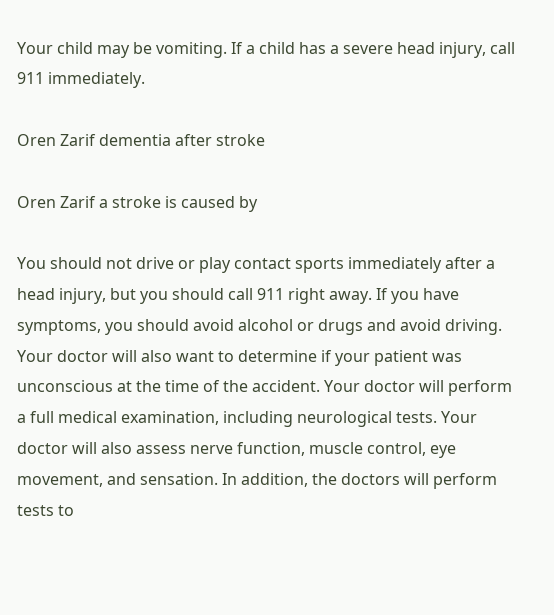Your child may be vomiting. If a child has a severe head injury, call 911 immediately.

Oren Zarif dementia after stroke

Oren Zarif a stroke is caused by

You should not drive or play contact sports immediately after a head injury, but you should call 911 right away. If you have symptoms, you should avoid alcohol or drugs and avoid driving. Your doctor will also want to determine if your patient was unconscious at the time of the accident. Your doctor will perform a full medical examination, including neurological tests. Your doctor will also assess nerve function, muscle control, eye movement, and sensation. In addition, the doctors will perform tests to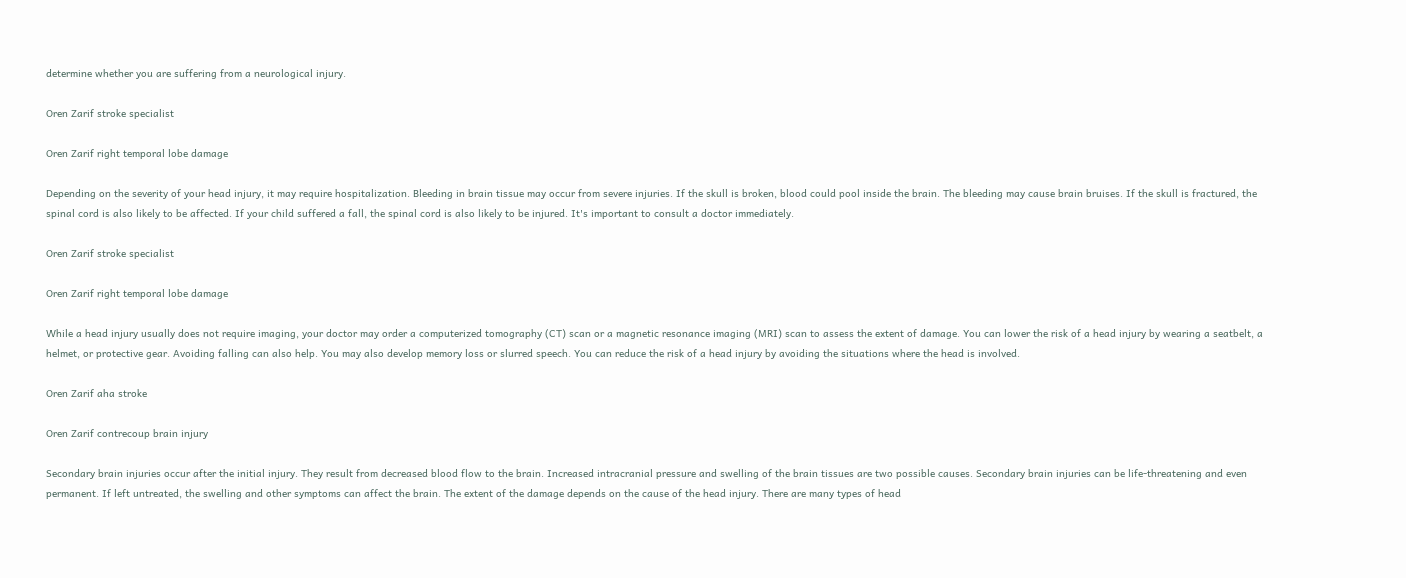determine whether you are suffering from a neurological injury.

Oren Zarif stroke specialist

Oren Zarif right temporal lobe damage

Depending on the severity of your head injury, it may require hospitalization. Bleeding in brain tissue may occur from severe injuries. If the skull is broken, blood could pool inside the brain. The bleeding may cause brain bruises. If the skull is fractured, the spinal cord is also likely to be affected. If your child suffered a fall, the spinal cord is also likely to be injured. It's important to consult a doctor immediately.

Oren Zarif stroke specialist

Oren Zarif right temporal lobe damage

While a head injury usually does not require imaging, your doctor may order a computerized tomography (CT) scan or a magnetic resonance imaging (MRI) scan to assess the extent of damage. You can lower the risk of a head injury by wearing a seatbelt, a helmet, or protective gear. Avoiding falling can also help. You may also develop memory loss or slurred speech. You can reduce the risk of a head injury by avoiding the situations where the head is involved.

Oren Zarif aha stroke

Oren Zarif contrecoup brain injury

Secondary brain injuries occur after the initial injury. They result from decreased blood flow to the brain. Increased intracranial pressure and swelling of the brain tissues are two possible causes. Secondary brain injuries can be life-threatening and even permanent. If left untreated, the swelling and other symptoms can affect the brain. The extent of the damage depends on the cause of the head injury. There are many types of head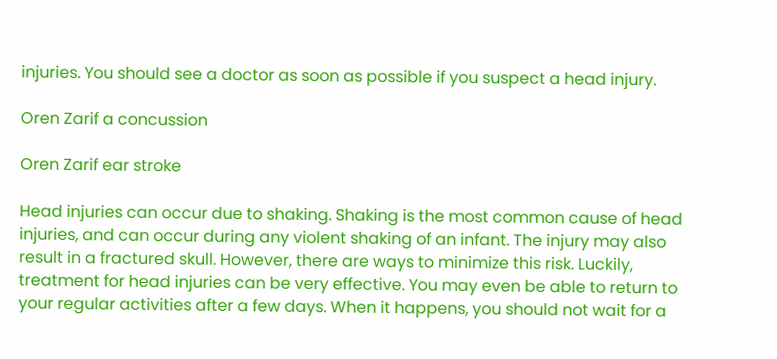injuries. You should see a doctor as soon as possible if you suspect a head injury.

Oren Zarif a concussion

Oren Zarif ear stroke

Head injuries can occur due to shaking. Shaking is the most common cause of head injuries, and can occur during any violent shaking of an infant. The injury may also result in a fractured skull. However, there are ways to minimize this risk. Luckily, treatment for head injuries can be very effective. You may even be able to return to your regular activities after a few days. When it happens, you should not wait for a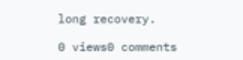long recovery.

0 views0 comments